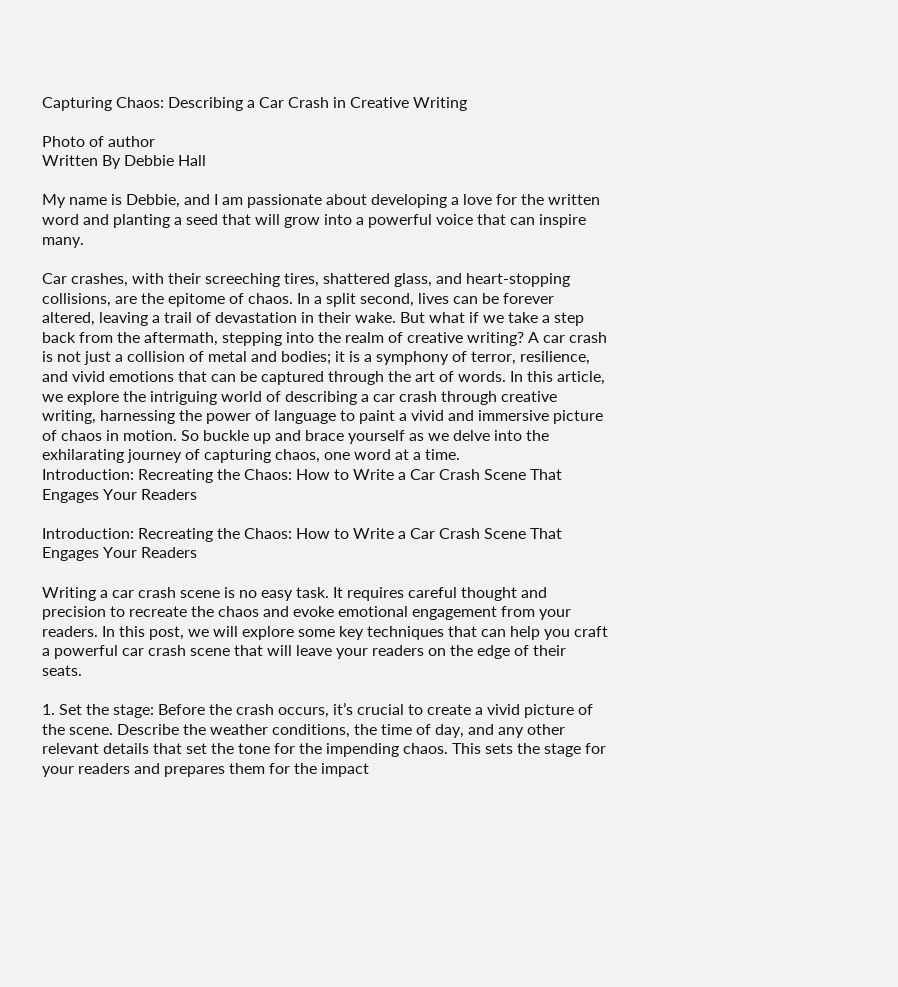Capturing Chaos: Describing a Car Crash in Creative Writing

Photo of author
Written By Debbie Hall

My name is Debbie, and I am passionate about developing a love for the written word and planting a seed that will grow into a powerful voice that can inspire many.

Car crashes, with their screeching tires, shattered glass, and heart-stopping collisions, are the epitome of chaos. In a split second, lives can be forever altered, leaving a trail of devastation in their wake. But what if we take a step back from the aftermath, stepping into the realm of creative writing? A car crash is not just a collision of metal and bodies; it is a symphony of terror, resilience, and vivid emotions that can be captured through the art of words. In this article, we explore the intriguing world of describing a car crash through creative writing, harnessing the power of language to paint a vivid and immersive picture of chaos in motion. So buckle up and brace yourself as we delve into the exhilarating journey of capturing chaos, one word at a time.
Introduction: Recreating the Chaos: How to Write a Car Crash Scene That Engages Your Readers

Introduction: Recreating the Chaos: How to Write a Car Crash Scene That Engages Your Readers

Writing a car crash scene is no easy task. It requires careful thought and precision to recreate the chaos and evoke emotional engagement from your readers. In this post, we will explore some key techniques that can help you craft a powerful car crash scene that will leave your readers on the edge of their seats.

1. Set the stage: Before the crash occurs, it’s crucial to create a vivid picture of the scene. Describe the weather conditions, the time of day, and any other relevant details that set the tone for the impending chaos. This sets the stage for your readers and prepares them for the impact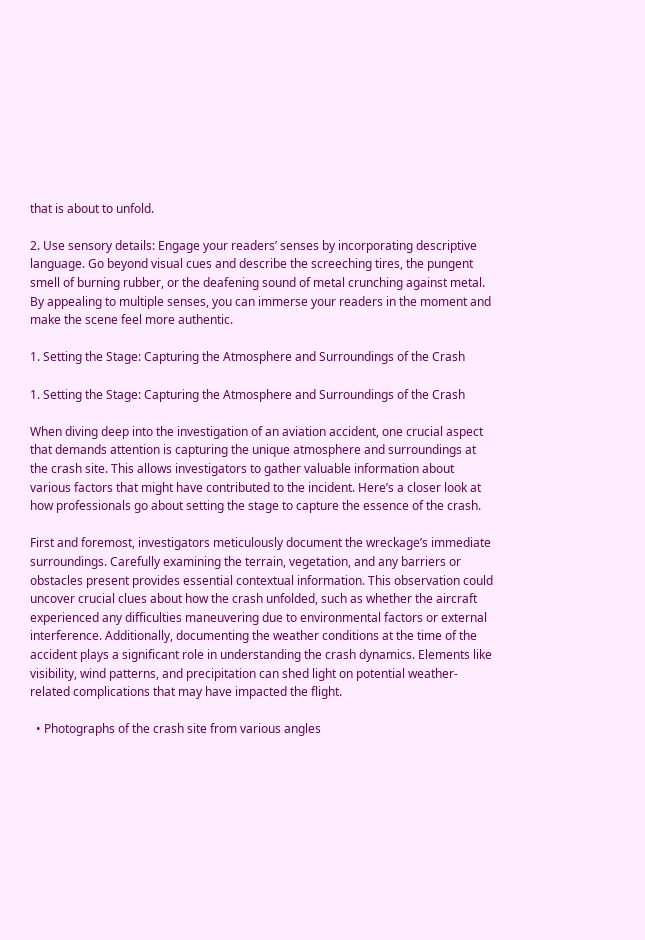that is about to unfold.

2. Use sensory details: Engage your readers’ senses by incorporating descriptive language. Go beyond visual cues and describe the screeching tires, the pungent smell of burning rubber, or the deafening sound of metal crunching against metal. By appealing to multiple senses, you can immerse your readers in the moment and make the scene feel more authentic.

1. Setting the Stage: Capturing the Atmosphere and Surroundings of the Crash

1. Setting the Stage: Capturing the Atmosphere and Surroundings of the Crash

When diving deep into the investigation of an aviation accident, one crucial aspect that demands attention is capturing the unique atmosphere and surroundings at the crash site. This allows investigators to gather valuable information about various factors that might have contributed to the incident. Here’s a closer look at how professionals go about setting the stage to capture the essence of the crash.

First and foremost, investigators meticulously document the wreckage’s immediate surroundings. Carefully examining the terrain, vegetation, and any barriers or obstacles present provides essential contextual information. This observation could uncover crucial clues about how the crash unfolded, such as whether the aircraft experienced any difficulties maneuvering due to environmental factors or external interference. Additionally, documenting the weather conditions at the time of the accident plays a significant role in understanding the crash dynamics. Elements like visibility, wind patterns, and precipitation can shed light on potential weather-related complications that may have impacted the flight.

  • Photographs of the crash site from various angles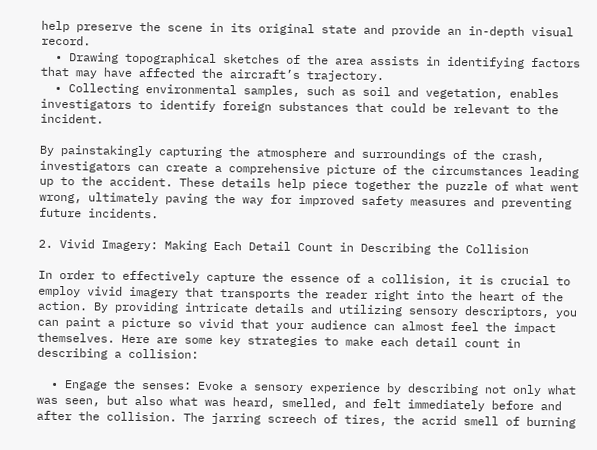help preserve the scene in its original state and provide an in-depth visual record.
  • Drawing topographical sketches of the area assists in identifying factors that may have affected the aircraft’s trajectory.
  • Collecting environmental samples, such as soil and vegetation, enables investigators to identify foreign substances that could be relevant to the incident.

By painstakingly capturing the atmosphere and surroundings of the crash, investigators can create a comprehensive picture of the circumstances leading up to the accident. These details help piece together the puzzle of what went wrong, ultimately paving the way for improved safety measures and preventing future incidents.

2. Vivid Imagery: Making Each Detail Count in Describing the Collision

In order to effectively capture the essence of a collision, it is crucial to employ vivid imagery that transports the reader right into the heart of the action. By providing intricate details and utilizing sensory descriptors, you can paint a picture so vivid that your audience can almost feel the impact themselves. Here are some key strategies to make each detail count in describing a collision:

  • Engage the senses: Evoke a sensory experience by describing not only what was seen, but also what was heard, smelled, and felt immediately before and after the collision. The jarring screech of tires, the acrid smell of burning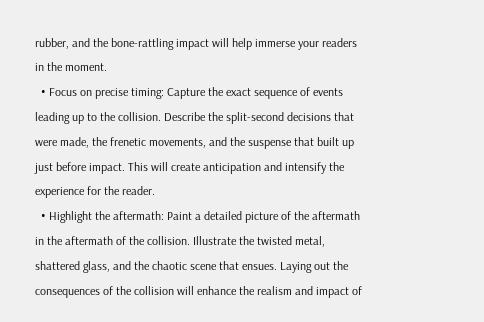rubber, and the bone-rattling impact will help immerse your readers in the moment.
  • Focus on precise timing: Capture the exact sequence of events leading up to the collision. Describe the split-second decisions that were made, the frenetic movements, and the suspense that built up just before impact. This will create anticipation and intensify the experience for the reader.
  • Highlight the aftermath: Paint a detailed picture of the aftermath in the aftermath of the collision. Illustrate the twisted metal, shattered glass, and the chaotic scene that ensues. Laying out the consequences of the collision will enhance the realism and impact of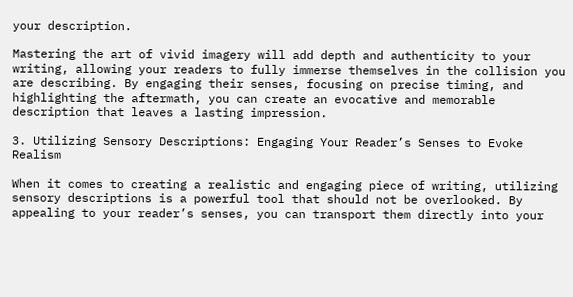your description.

Mastering the art of vivid imagery will add depth and authenticity to your writing, allowing your readers to fully immerse themselves in the collision you are describing. By engaging their senses, focusing on precise timing, and highlighting the aftermath, you can create an evocative and memorable description that leaves a lasting impression.

3. Utilizing Sensory Descriptions: Engaging Your Reader’s Senses to Evoke Realism

When it comes to creating a realistic and engaging piece of writing, utilizing sensory descriptions is a powerful tool that should not be overlooked. By appealing to your reader’s senses, you can transport them directly into your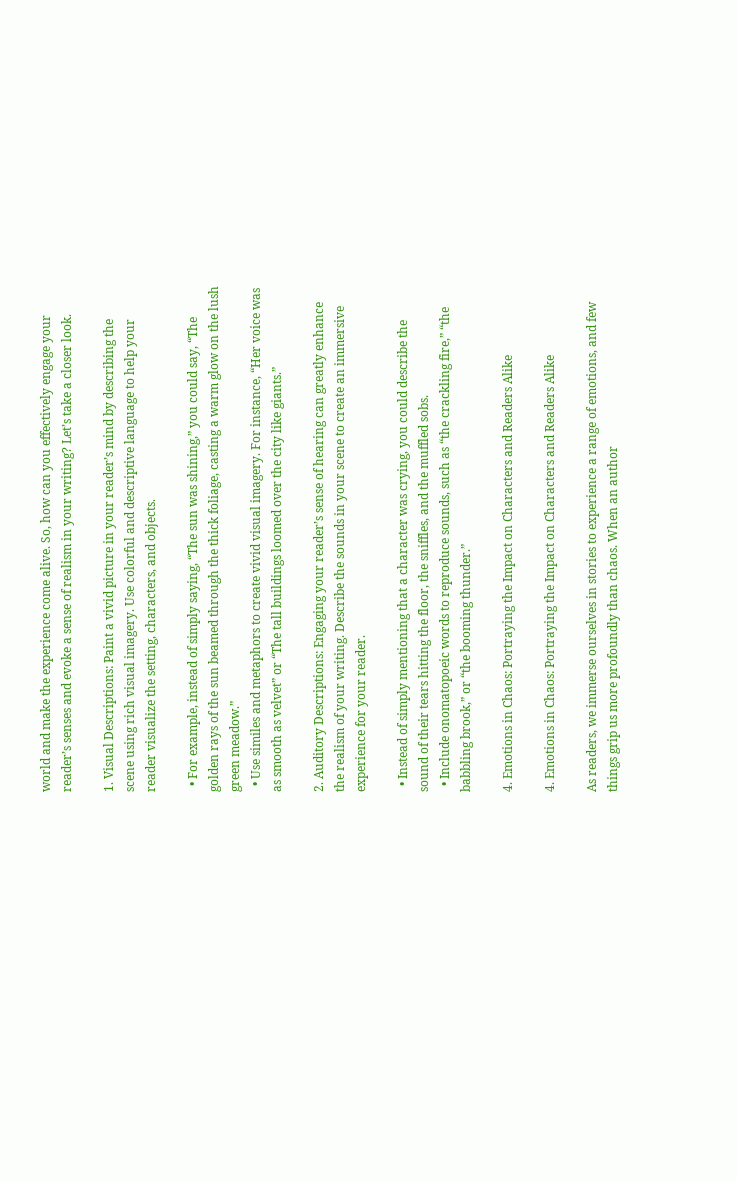world and make the experience come alive. So, how can you effectively engage your reader’s senses and evoke a sense of realism in your writing? Let’s take a closer look.

1. Visual Descriptions: Paint a vivid picture in your reader’s mind by describing the scene using rich visual imagery. Use colorful and descriptive language to help your reader visualize the setting, characters, and objects.

  • For example, instead of simply saying, “The sun was shining,” you could say, “The golden rays of the sun beamed through the thick foliage, casting a warm glow on the lush green meadow.”
  • Use similes and metaphors to create vivid visual imagery. For instance, “Her voice was as smooth as velvet” or “The tall buildings loomed over the city like giants.”

2. Auditory Descriptions: Engaging your reader’s sense of hearing can greatly enhance the realism of your writing. Describe the sounds in your scene to create an immersive experience for your reader.

  • Instead of simply mentioning that a character was crying, you could describe the sound of their tears hitting the floor, the sniffles, and the muffled sobs.
  • Include onomatopoeic words to reproduce sounds, such as “the crackling fire,” “the babbling brook,” or “the booming thunder.”

4. Emotions in Chaos: Portraying the Impact on Characters and Readers Alike

4. Emotions in Chaos: Portraying the Impact on Characters and Readers Alike

As readers, we immerse ourselves in stories to experience a range of emotions, and few things grip us more profoundly than chaos. When an author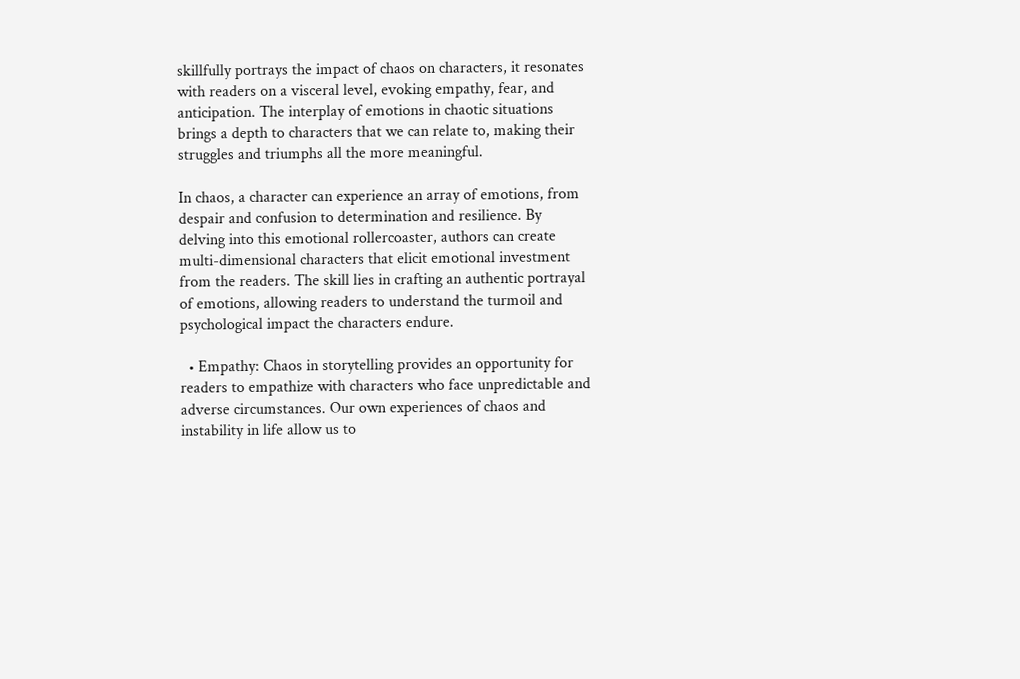skillfully portrays the impact of chaos on characters, it resonates with readers on a visceral level, evoking empathy, fear, and anticipation. The interplay of emotions in chaotic situations brings a depth to characters that we can relate to, making their struggles and triumphs all the more meaningful.

In chaos, a character can experience an array of emotions, from despair and confusion to determination and resilience. By delving into this emotional rollercoaster, authors can create multi-dimensional characters that elicit emotional investment from the readers. The skill lies in crafting an authentic portrayal of emotions, allowing readers to understand the turmoil and psychological impact the characters endure.

  • Empathy: Chaos in storytelling provides an opportunity for readers to empathize with characters who face unpredictable and adverse circumstances. Our own experiences of chaos and instability in life allow us to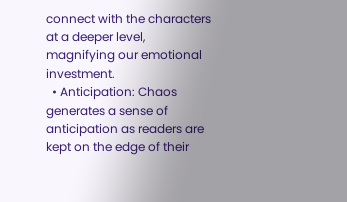connect with the characters at a deeper level, magnifying our emotional investment.
  • Anticipation: Chaos generates a sense of anticipation as readers are kept on the edge of their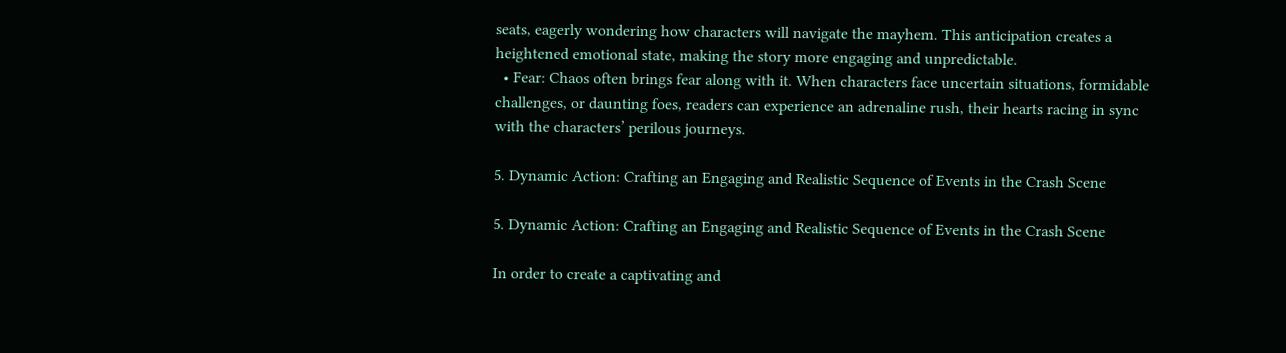seats, eagerly wondering how characters will navigate the mayhem. This anticipation creates a heightened emotional state, making the story more engaging and unpredictable.
  • Fear: Chaos often brings fear along with it. When characters face uncertain situations, formidable challenges, or daunting foes, readers can experience an adrenaline rush, their hearts racing in sync with the characters’ perilous journeys.

5. Dynamic Action: Crafting an Engaging and Realistic Sequence of Events in the Crash Scene

5. Dynamic Action: Crafting an Engaging and Realistic Sequence of Events in the Crash Scene

In order to create a captivating and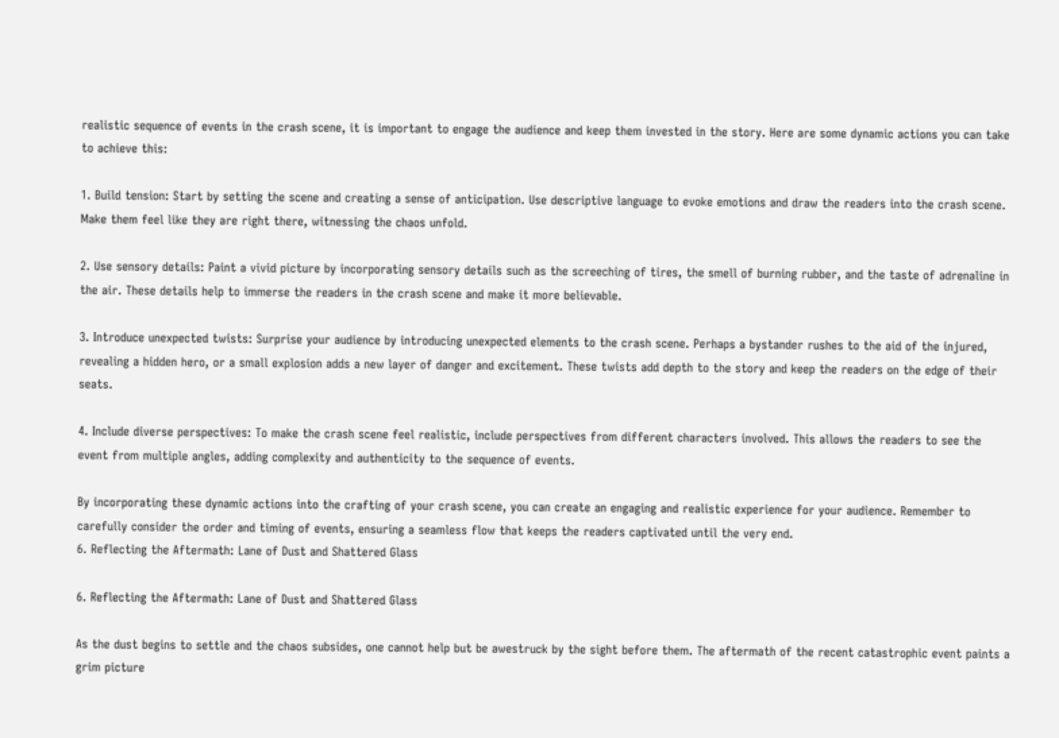realistic sequence of events in the crash scene, it is important to engage the audience and keep them invested in the story. Here are some dynamic actions you can take to achieve this:

1. Build tension: Start by setting the scene and creating a sense of anticipation. Use descriptive language to evoke emotions and draw the readers into the crash scene. Make them feel like they are right there, witnessing the chaos unfold.

2. Use sensory details: Paint a vivid picture by incorporating sensory details such as the screeching of tires, the smell of burning rubber, and the taste of adrenaline in the air. These details help to immerse the readers in the crash scene and make it more believable.

3. Introduce unexpected twists: Surprise your audience by introducing unexpected elements to the crash scene. Perhaps a bystander rushes to the aid of the injured, revealing a hidden hero, or a small explosion adds a new layer of danger and excitement. These twists add depth to the story and keep the readers on the edge of their seats.

4. Include diverse perspectives: To make the crash scene feel realistic, include perspectives from different characters involved. This allows the readers to see the event from multiple angles, adding complexity and authenticity to the sequence of events.

By incorporating these dynamic actions into the crafting of your crash scene, you can create an engaging and realistic experience for your audience. Remember to carefully consider the order and timing of events, ensuring a seamless flow that keeps the readers captivated until the very end.
6. Reflecting the Aftermath: Lane of Dust and Shattered Glass

6. Reflecting the Aftermath: Lane of Dust and Shattered Glass

As the dust begins to settle and the chaos subsides, one cannot help but be awestruck by the sight before them. The aftermath of the recent catastrophic event paints a grim picture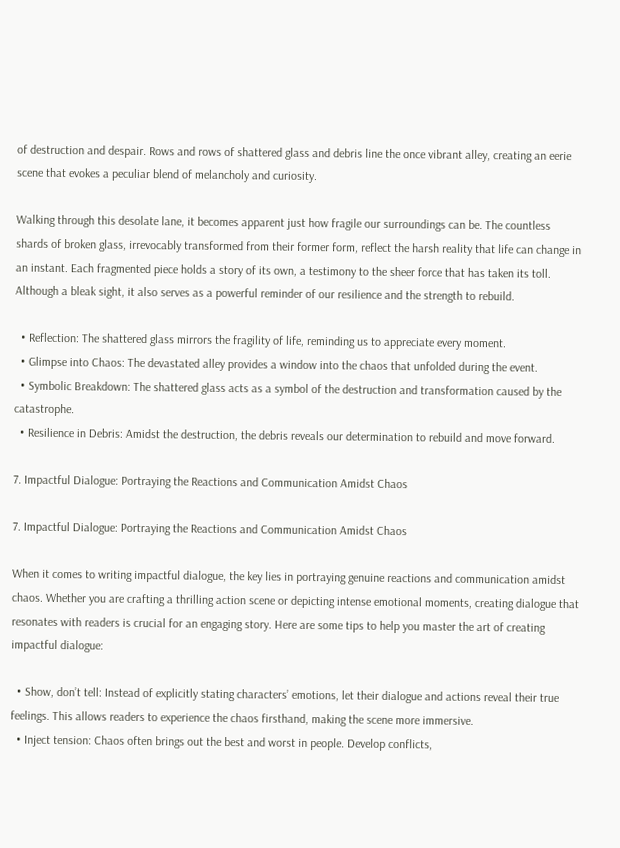of destruction and despair. Rows and rows of shattered glass and debris line the once vibrant alley, creating an eerie scene that evokes a peculiar blend of melancholy and curiosity.

Walking through this desolate lane, it becomes apparent just how fragile our surroundings can be. The countless shards of broken glass, irrevocably transformed from their former form, reflect the harsh reality that life can change in an instant. Each fragmented piece holds a story of its own, a testimony to the sheer force that has taken its toll. Although a bleak sight, it also serves as a powerful reminder of our resilience and the strength to rebuild.

  • Reflection: The shattered glass mirrors the fragility of life, reminding us to appreciate every moment.
  • Glimpse into Chaos: The devastated alley provides a window into the chaos that unfolded during the event.
  • Symbolic Breakdown: The shattered glass acts as a symbol of the destruction and transformation caused by the catastrophe.
  • Resilience in Debris: Amidst the destruction, the debris reveals our determination to rebuild and move forward.

7. Impactful Dialogue: Portraying the Reactions and Communication Amidst Chaos

7. Impactful Dialogue: Portraying the Reactions and Communication Amidst Chaos

When it comes to writing impactful dialogue, the key lies in portraying genuine reactions and communication amidst chaos. Whether you are crafting a thrilling action scene or depicting intense emotional moments, creating dialogue that resonates with readers is crucial for an engaging story. Here are some tips to help you master the art of creating impactful dialogue:

  • Show, don’t tell: Instead of explicitly stating characters’ emotions, let their dialogue and actions reveal their true feelings. This allows readers to experience the chaos firsthand, making the scene more immersive.
  • Inject tension: Chaos often brings out the best and worst in people. Develop conflicts,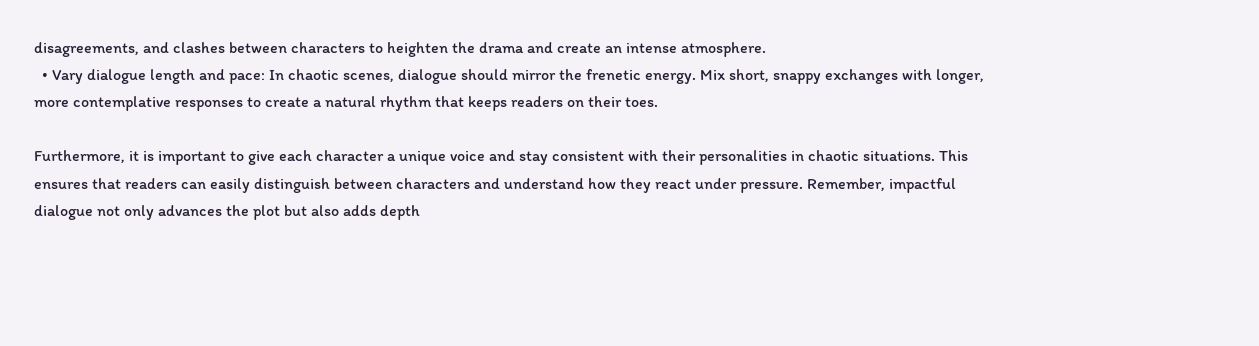disagreements, and clashes between characters to heighten the drama and create an intense atmosphere.
  • Vary dialogue length and pace: In chaotic scenes, dialogue should mirror the frenetic energy. Mix short, snappy exchanges with longer, more contemplative responses to create a natural rhythm that keeps readers on their toes.

Furthermore, it is important to give each character a unique voice and stay consistent with their personalities in chaotic situations. This ensures that readers can easily distinguish between characters and understand how they react under pressure. Remember, impactful dialogue not only advances the plot but also adds depth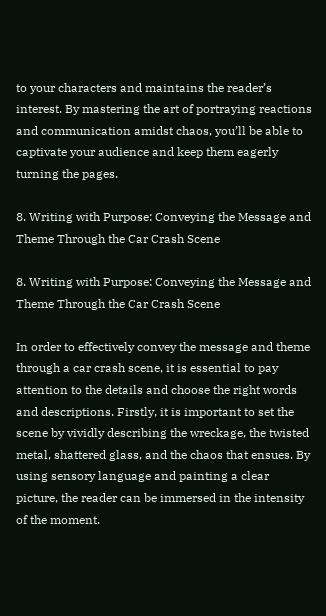to your characters and maintains the reader’s interest. By mastering the art of portraying reactions and communication amidst chaos, you’ll be able to captivate your audience and keep them eagerly turning the pages.

8. Writing with Purpose: Conveying the Message and Theme Through the Car Crash Scene

8. Writing with Purpose: Conveying the Message and Theme Through the Car Crash Scene

In order to effectively convey the message and theme through a car crash scene, it is essential to pay attention to the details and choose the right words and descriptions. Firstly, it is important to set the scene by vividly describing the wreckage, the twisted metal, shattered glass, and the chaos that ensues. By using sensory language and painting a clear picture, the reader can be immersed in the intensity of the moment.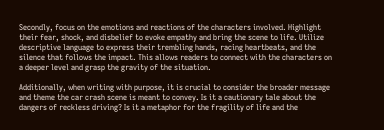Secondly, focus on the emotions and reactions of the characters involved. Highlight their fear, shock, and disbelief to evoke empathy and bring the scene to life. Utilize descriptive language to express their trembling hands, racing heartbeats, and the silence that follows the impact. This allows readers to connect with the characters on a deeper level and grasp the gravity of the situation.

Additionally, when writing with purpose, it is crucial to consider the broader message and theme the car crash scene is meant to convey. Is it a cautionary tale about the dangers of reckless driving? Is it a metaphor for the fragility of life and the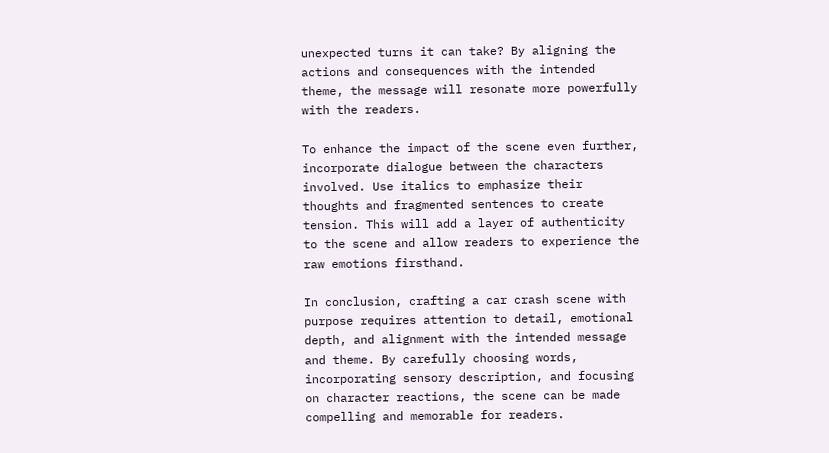unexpected turns it can take? By aligning the actions and consequences with the intended theme, the message will resonate more powerfully with the readers.

To enhance the impact of the scene even further, incorporate dialogue between the characters involved. Use italics to emphasize their thoughts and fragmented sentences to create tension. This will add a layer of authenticity to the scene and allow readers to experience the raw emotions firsthand.

In conclusion, crafting a car crash scene with purpose requires attention to detail, emotional depth, and alignment with the intended message and theme. By carefully choosing words, incorporating sensory description, and focusing on character reactions, the scene can be made compelling and memorable for readers.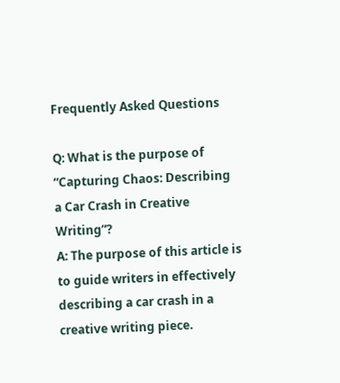Frequently Asked Questions

Q: What is the purpose of “Capturing Chaos: Describing a Car Crash in Creative Writing”?
A: The purpose of this article is to guide writers in effectively describing a car crash in a creative writing piece.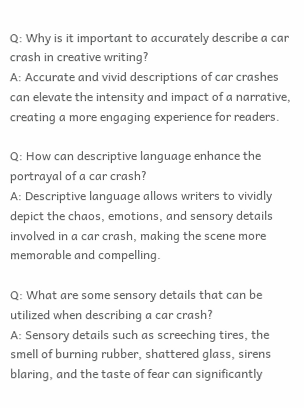Q: Why is it important to accurately describe a car crash in creative writing?
A: Accurate and vivid descriptions of car crashes can elevate the intensity and impact of a narrative, creating a more engaging experience for readers.

Q: How can descriptive language enhance the portrayal of a car crash?
A: Descriptive language allows writers to vividly depict the chaos, emotions, and sensory details involved in a car crash, making the scene more memorable and compelling.

Q: What are some sensory details that can be utilized when describing a car crash?
A: Sensory details such as screeching tires, the smell of burning rubber, shattered glass, sirens blaring, and the taste of fear can significantly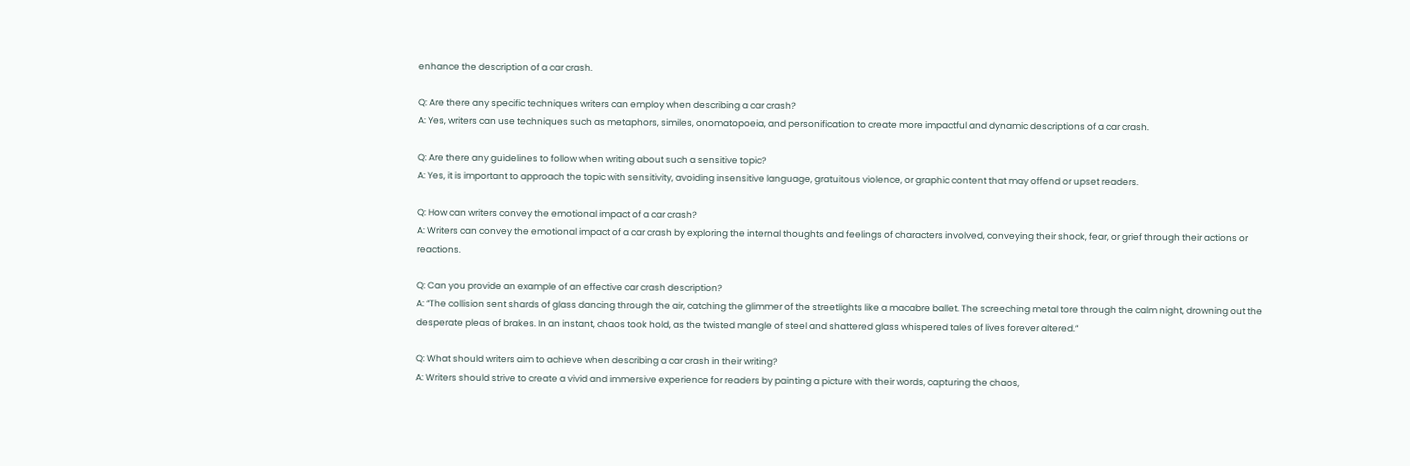enhance the description of a car crash.

Q: Are there any specific techniques writers can employ when describing a car crash?
A: Yes, writers can use techniques such as metaphors, similes, onomatopoeia, and personification to create more impactful and dynamic descriptions of a car crash.

Q: Are there any guidelines to follow when writing about such a sensitive topic?
A: Yes, it is important to approach the topic with sensitivity, avoiding insensitive language, gratuitous violence, or graphic content that may offend or upset readers.

Q: How can writers convey the emotional impact of a car crash?
A: Writers can convey the emotional impact of a car crash by exploring the internal thoughts and feelings of characters involved, conveying their shock, fear, or grief through their actions or reactions.

Q: Can you provide an example of an effective car crash description?
A: “The collision sent shards of glass dancing through the air, catching the glimmer of the streetlights like a macabre ballet. The screeching metal tore through the calm night, drowning out the desperate pleas of brakes. In an instant, chaos took hold, as the twisted mangle of steel and shattered glass whispered tales of lives forever altered.”

Q: What should writers aim to achieve when describing a car crash in their writing?
A: Writers should strive to create a vivid and immersive experience for readers by painting a picture with their words, capturing the chaos,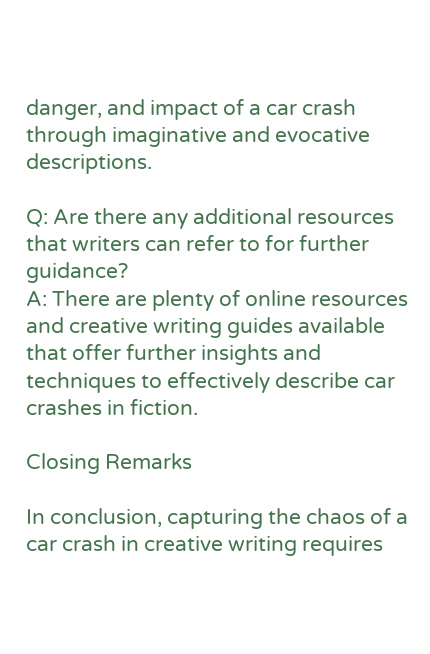danger, and impact of a car crash through imaginative and evocative descriptions.

Q: Are there any additional resources that writers can refer to for further guidance?
A: There are plenty of online resources and creative writing guides available that offer further insights and techniques to effectively describe car crashes in fiction.

Closing Remarks

In conclusion, capturing the chaos of a car crash in creative writing requires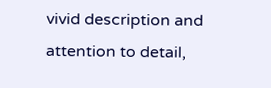vivid description and attention to detail,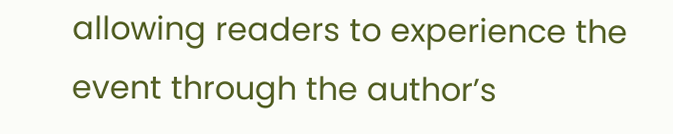allowing readers to experience the event through the author’s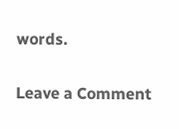words.

Leave a Comment